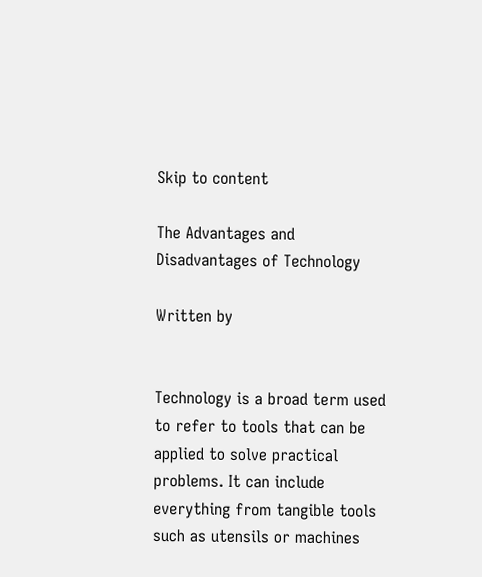Skip to content

The Advantages and Disadvantages of Technology

Written by


Technology is a broad term used to refer to tools that can be applied to solve practical problems. It can include everything from tangible tools such as utensils or machines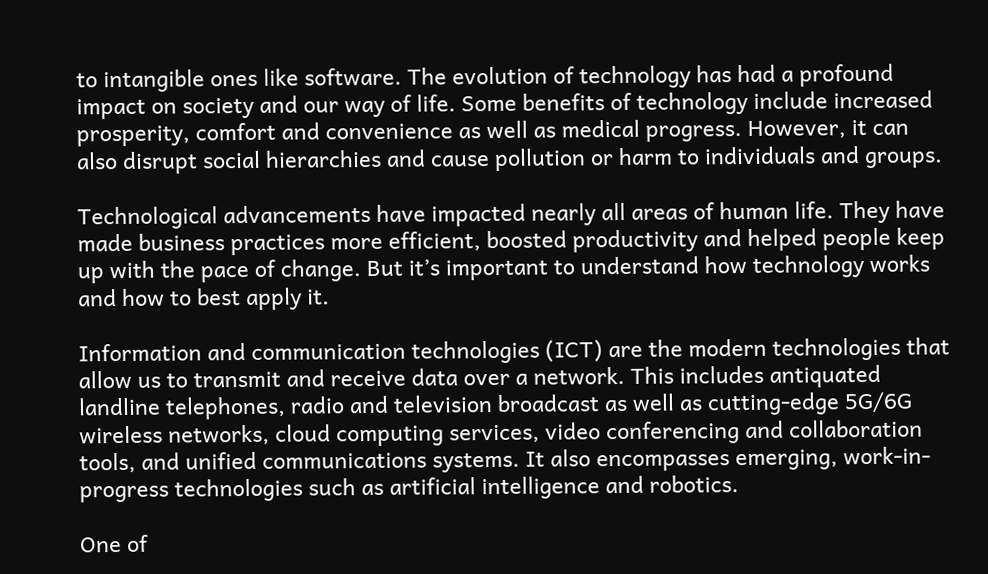to intangible ones like software. The evolution of technology has had a profound impact on society and our way of life. Some benefits of technology include increased prosperity, comfort and convenience as well as medical progress. However, it can also disrupt social hierarchies and cause pollution or harm to individuals and groups.

Technological advancements have impacted nearly all areas of human life. They have made business practices more efficient, boosted productivity and helped people keep up with the pace of change. But it’s important to understand how technology works and how to best apply it.

Information and communication technologies (ICT) are the modern technologies that allow us to transmit and receive data over a network. This includes antiquated landline telephones, radio and television broadcast as well as cutting-edge 5G/6G wireless networks, cloud computing services, video conferencing and collaboration tools, and unified communications systems. It also encompasses emerging, work-in-progress technologies such as artificial intelligence and robotics.

One of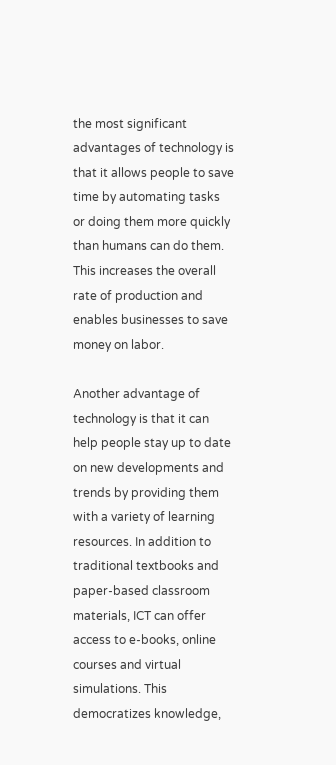the most significant advantages of technology is that it allows people to save time by automating tasks or doing them more quickly than humans can do them. This increases the overall rate of production and enables businesses to save money on labor.

Another advantage of technology is that it can help people stay up to date on new developments and trends by providing them with a variety of learning resources. In addition to traditional textbooks and paper-based classroom materials, ICT can offer access to e-books, online courses and virtual simulations. This democratizes knowledge,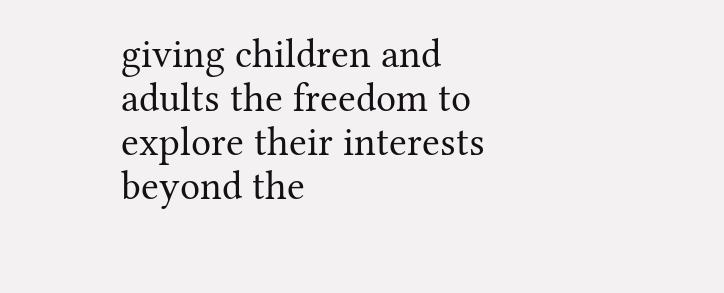giving children and adults the freedom to explore their interests beyond the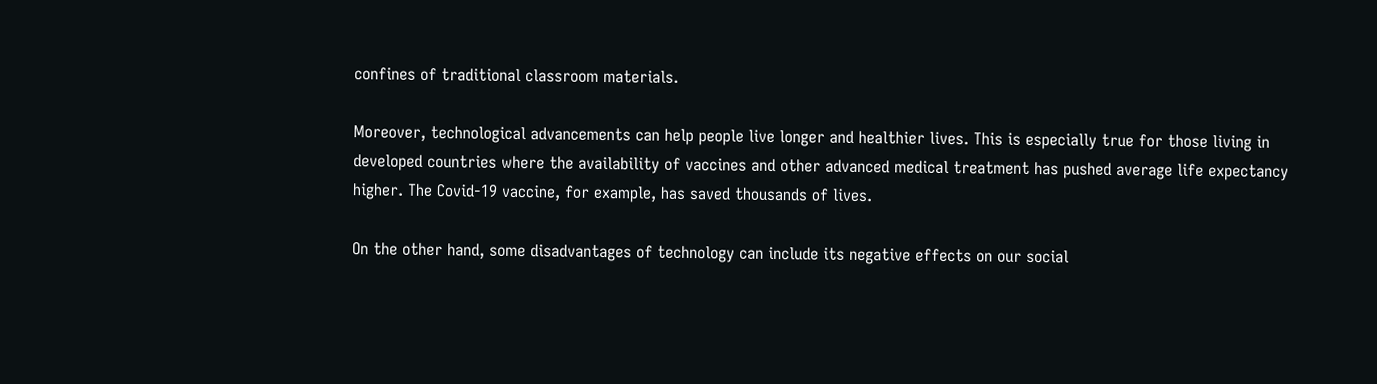confines of traditional classroom materials.

Moreover, technological advancements can help people live longer and healthier lives. This is especially true for those living in developed countries where the availability of vaccines and other advanced medical treatment has pushed average life expectancy higher. The Covid-19 vaccine, for example, has saved thousands of lives.

On the other hand, some disadvantages of technology can include its negative effects on our social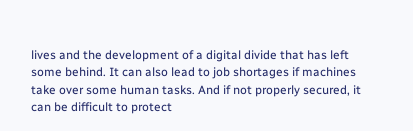lives and the development of a digital divide that has left some behind. It can also lead to job shortages if machines take over some human tasks. And if not properly secured, it can be difficult to protect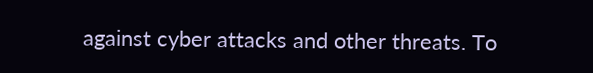against cyber attacks and other threats. To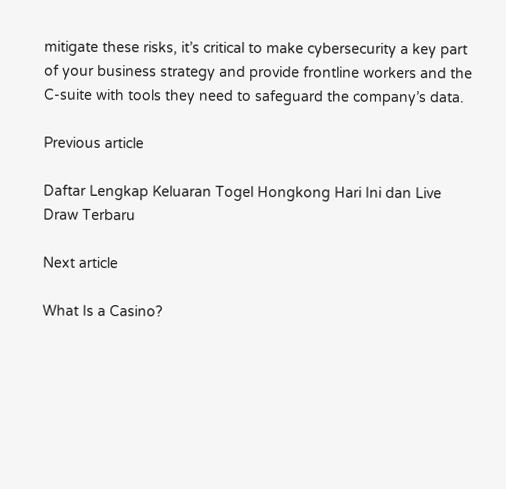mitigate these risks, it’s critical to make cybersecurity a key part of your business strategy and provide frontline workers and the C-suite with tools they need to safeguard the company’s data.

Previous article

Daftar Lengkap Keluaran Togel Hongkong Hari Ini dan Live Draw Terbaru

Next article

What Is a Casino?